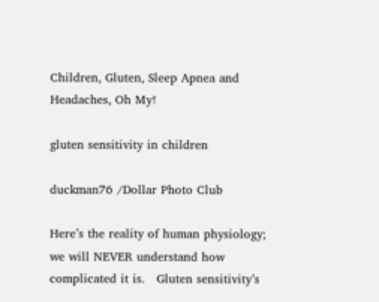Children, Gluten, Sleep Apnea and Headaches, Oh My!

gluten sensitivity in children

duckman76 /Dollar Photo Club

Here’s the reality of human physiology; we will NEVER understand how complicated it is.   Gluten sensitivity’s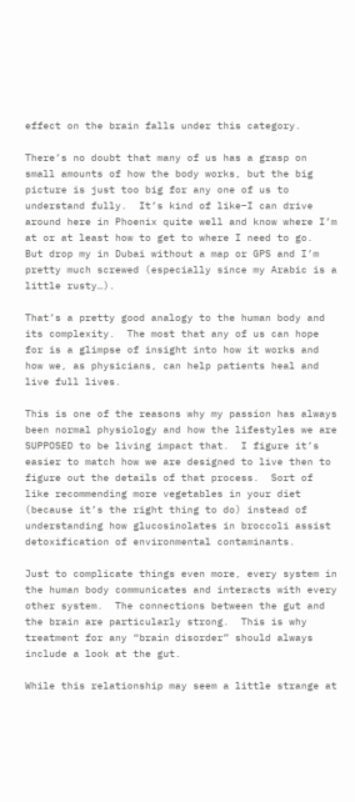effect on the brain falls under this category.

There’s no doubt that many of us has a grasp on small amounts of how the body works, but the big picture is just too big for any one of us to understand fully.  It’s kind of like–I can drive around here in Phoenix quite well and know where I’m at or at least how to get to where I need to go.  But drop my in Dubai without a map or GPS and I’m pretty much screwed (especially since my Arabic is a little rusty…).

That’s a pretty good analogy to the human body and its complexity.  The most that any of us can hope for is a glimpse of insight into how it works and how we, as physicians, can help patients heal and live full lives.

This is one of the reasons why my passion has always been normal physiology and how the lifestyles we are SUPPOSED to be living impact that.  I figure it’s easier to match how we are designed to live then to figure out the details of that process.  Sort of like recommending more vegetables in your diet (because it’s the right thing to do) instead of understanding how glucosinolates in broccoli assist detoxification of environmental contaminants.

Just to complicate things even more, every system in the human body communicates and interacts with every other system.  The connections between the gut and the brain are particularly strong.  This is why treatment for any “brain disorder” should always include a look at the gut.

While this relationship may seem a little strange at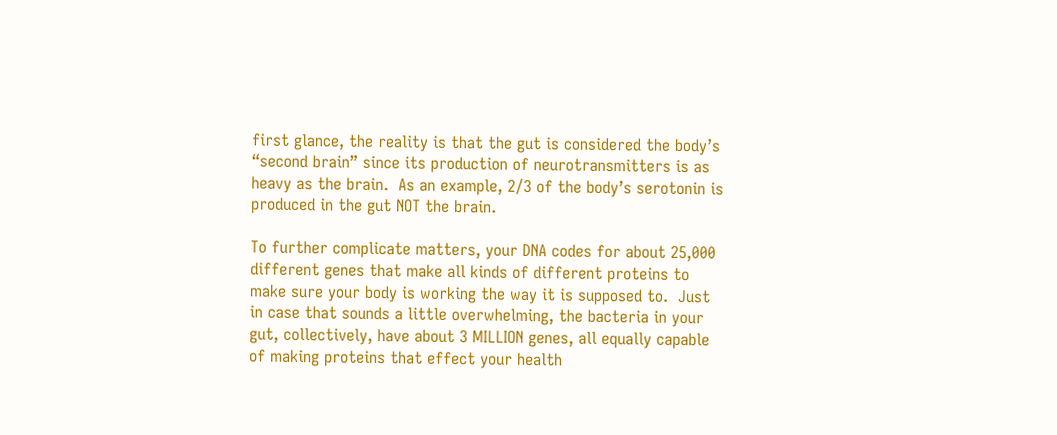first glance, the reality is that the gut is considered the body’s “second brain” since its production of neurotransmitters is as heavy as the brain.  As an example, 2/3 of the body’s serotonin is produced in the gut NOT the brain.

To further complicate matters, your DNA codes for about 25,000 different genes that make all kinds of different proteins to make sure your body is working the way it is supposed to.  Just in case that sounds a little overwhelming, the bacteria in your gut, collectively, have about 3 MILLION genes, all equally capable of making proteins that effect your health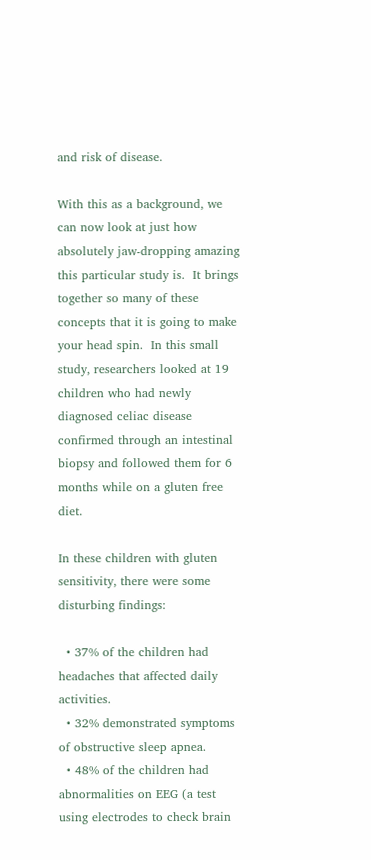and risk of disease.

With this as a background, we can now look at just how absolutely jaw-dropping amazing this particular study is.  It brings together so many of these concepts that it is going to make your head spin.  In this small study, researchers looked at 19 children who had newly diagnosed celiac disease confirmed through an intestinal biopsy and followed them for 6 months while on a gluten free diet.

In these children with gluten sensitivity, there were some disturbing findings:

  • 37% of the children had headaches that affected daily activities.
  • 32% demonstrated symptoms of obstructive sleep apnea.
  • 48% of the children had abnormalities on EEG (a test using electrodes to check brain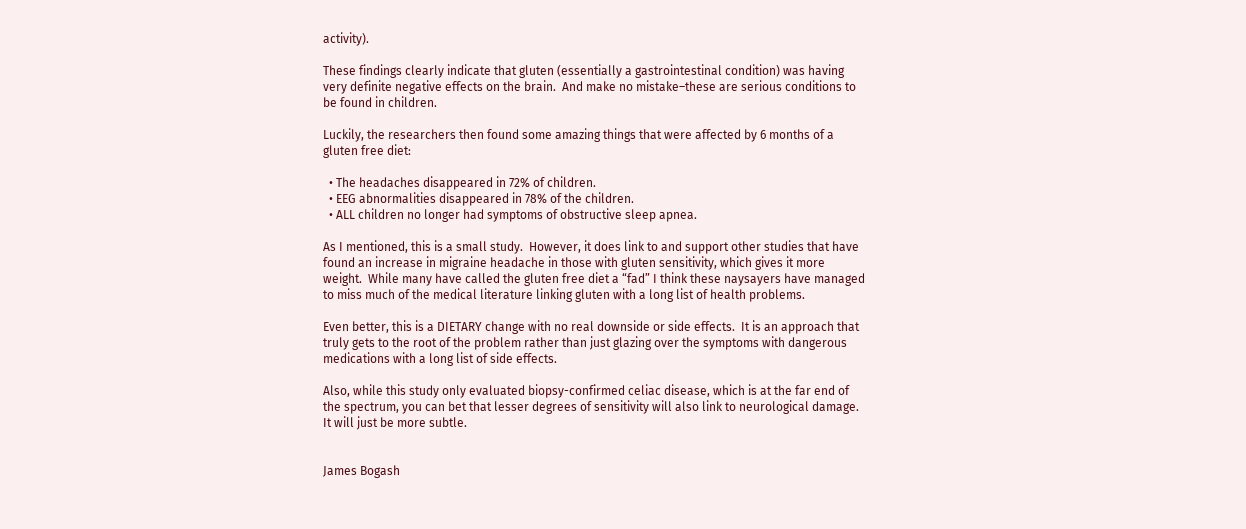activity).

These findings clearly indicate that gluten (essentially a gastrointestinal condition) was having very definite negative effects on the brain.  And make no mistake–these are serious conditions to be found in children.

Luckily, the researchers then found some amazing things that were affected by 6 months of a gluten free diet:

  • The headaches disappeared in 72% of children.
  • EEG abnormalities disappeared in 78% of the children.
  • ALL children no longer had symptoms of obstructive sleep apnea.

As I mentioned, this is a small study.  However, it does link to and support other studies that have found an increase in migraine headache in those with gluten sensitivity, which gives it more weight.  While many have called the gluten free diet a “fad” I think these naysayers have managed to miss much of the medical literature linking gluten with a long list of health problems.

Even better, this is a DIETARY change with no real downside or side effects.  It is an approach that truly gets to the root of the problem rather than just glazing over the symptoms with dangerous medications with a long list of side effects.

Also, while this study only evaluated biopsy-confirmed celiac disease, which is at the far end of the spectrum, you can bet that lesser degrees of sensitivity will also link to neurological damage.  It will just be more subtle.


James Bogash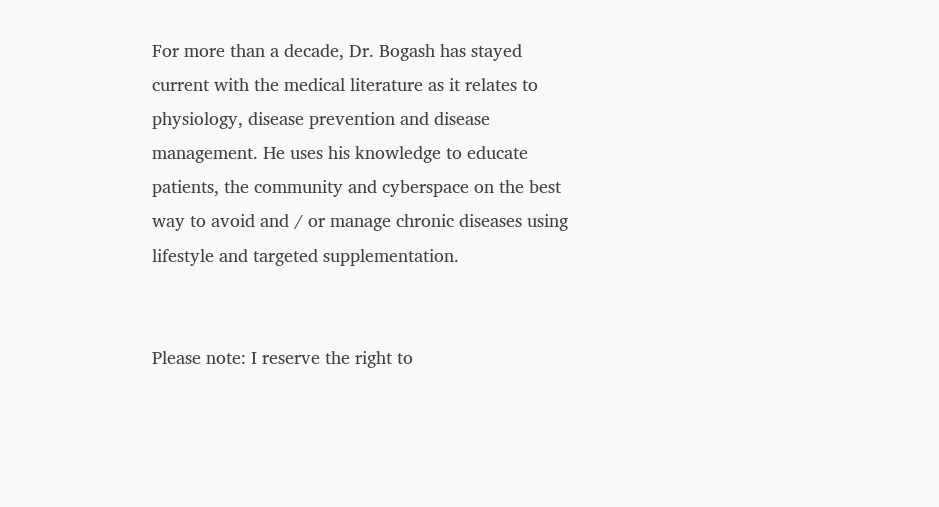For more than a decade, Dr. Bogash has stayed current with the medical literature as it relates to physiology, disease prevention and disease management. He uses his knowledge to educate patients, the community and cyberspace on the best way to avoid and / or manage chronic diseases using lifestyle and targeted supplementation.


Please note: I reserve the right to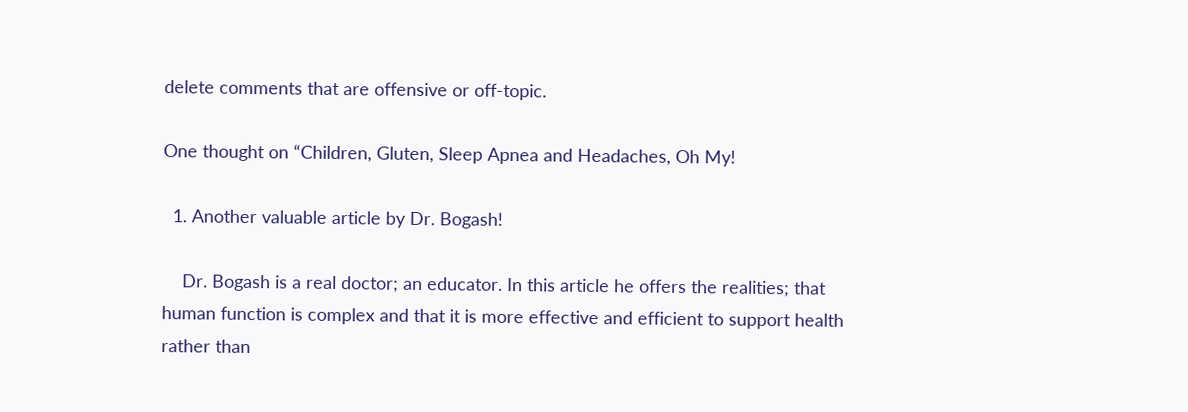delete comments that are offensive or off-topic.

One thought on “Children, Gluten, Sleep Apnea and Headaches, Oh My!

  1. Another valuable article by Dr. Bogash!

    Dr. Bogash is a real doctor; an educator. In this article he offers the realities; that human function is complex and that it is more effective and efficient to support health rather than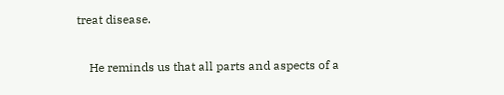treat disease.

    He reminds us that all parts and aspects of a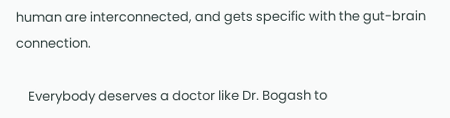human are interconnected, and gets specific with the gut-brain connection.

    Everybody deserves a doctor like Dr. Bogash to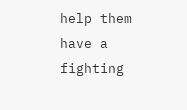help them have a fighting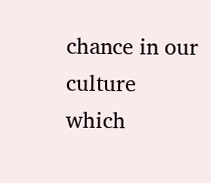chance in our culture which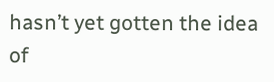hasn’t yet gotten the idea of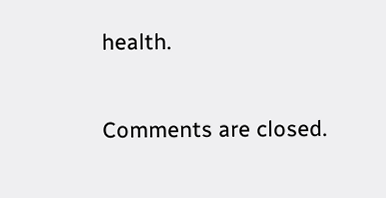health.

Comments are closed.